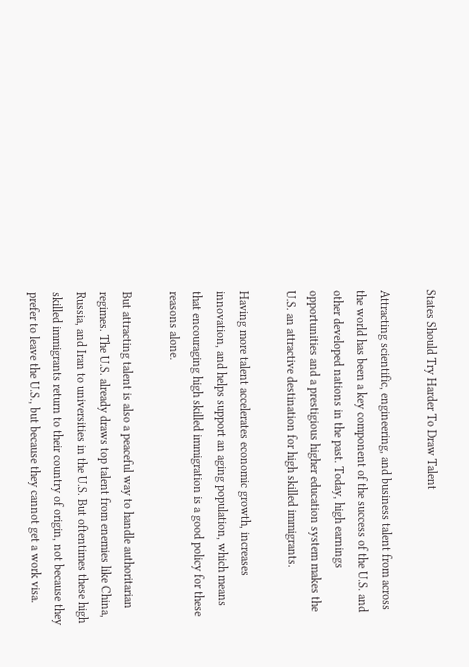States Should Try Harder To Draw Talent

Attracting scientific, engineering, and business talent from across the world has been a key component of the success of the U.S. and other developed nations in the past. Today, high earnings opportunities and a prestigious higher education system makes the U.S. an attractive destination for high skilled immigrants.

Having more talent accelerates economic growth, increases innovation, and helps support an aging population, which means that encouraging high skilled immigration is a good policy for these reasons alone.

But attracting talent is also a peaceful way to handle authoritarian regimes. The U.S. already draws top talent from enemies like China, Russia, and Iran to universities in the U.S. But oftentimes these high skilled immigrants return to their country of origin, not because they prefer to leave the U.S., but because they cannot get a work visa.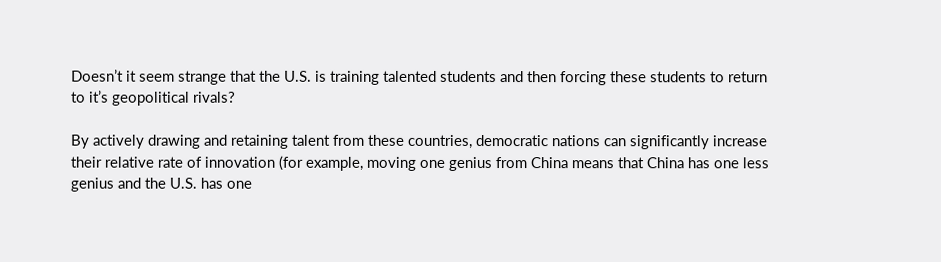Doesn’t it seem strange that the U.S. is training talented students and then forcing these students to return to it’s geopolitical rivals?

By actively drawing and retaining talent from these countries, democratic nations can significantly increase their relative rate of innovation (for example, moving one genius from China means that China has one less genius and the U.S. has one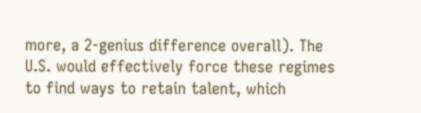more, a 2-genius difference overall). The U.S. would effectively force these regimes to find ways to retain talent, which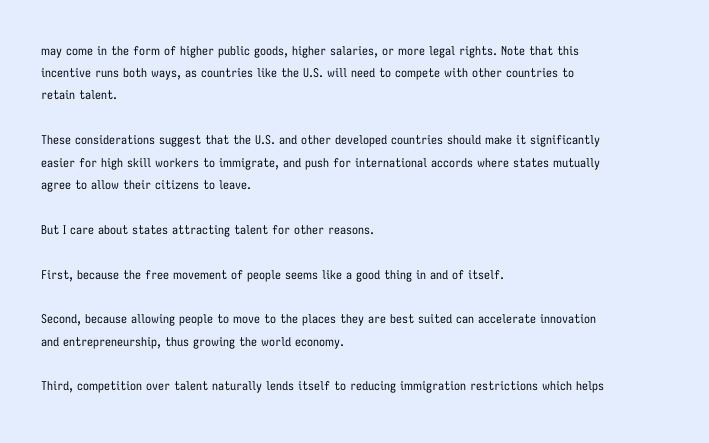may come in the form of higher public goods, higher salaries, or more legal rights. Note that this incentive runs both ways, as countries like the U.S. will need to compete with other countries to retain talent.

These considerations suggest that the U.S. and other developed countries should make it significantly easier for high skill workers to immigrate, and push for international accords where states mutually agree to allow their citizens to leave.

But I care about states attracting talent for other reasons.

First, because the free movement of people seems like a good thing in and of itself.

Second, because allowing people to move to the places they are best suited can accelerate innovation and entrepreneurship, thus growing the world economy.

Third, competition over talent naturally lends itself to reducing immigration restrictions which helps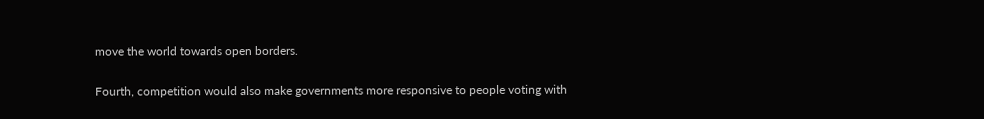move the world towards open borders.

Fourth, competition would also make governments more responsive to people voting with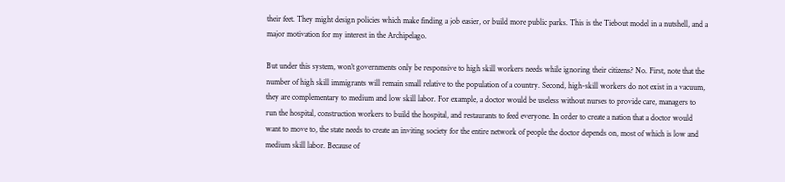their feet. They might design policies which make finding a job easier, or build more public parks. This is the Tiebout model in a nutshell, and a major motivation for my interest in the Archipelago.

But under this system, won’t governments only be responsive to high skill workers needs while ignoring their citizens? No. First, note that the number of high skill immigrants will remain small relative to the population of a country. Second, high-skill workers do not exist in a vacuum, they are complementary to medium and low skill labor. For example, a doctor would be useless without nurses to provide care, managers to run the hospital, construction workers to build the hospital, and restaurants to feed everyone. In order to create a nation that a doctor would want to move to, the state needs to create an inviting society for the entire network of people the doctor depends on, most of which is low and medium skill labor. Because of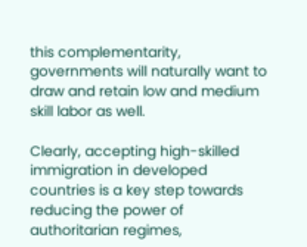this complementarity, governments will naturally want to draw and retain low and medium skill labor as well.

Clearly, accepting high-skilled immigration in developed countries is a key step towards reducing the power of authoritarian regimes,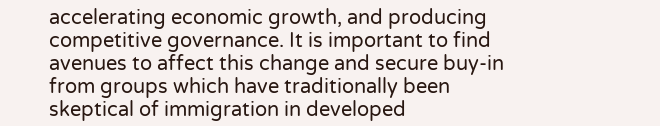accelerating economic growth, and producing competitive governance. It is important to find avenues to affect this change and secure buy-in from groups which have traditionally been skeptical of immigration in developed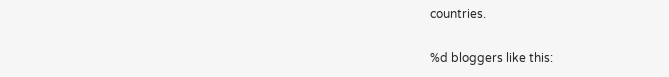countries.

%d bloggers like this: